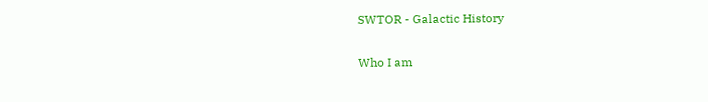SWTOR - Galactic History

Who I am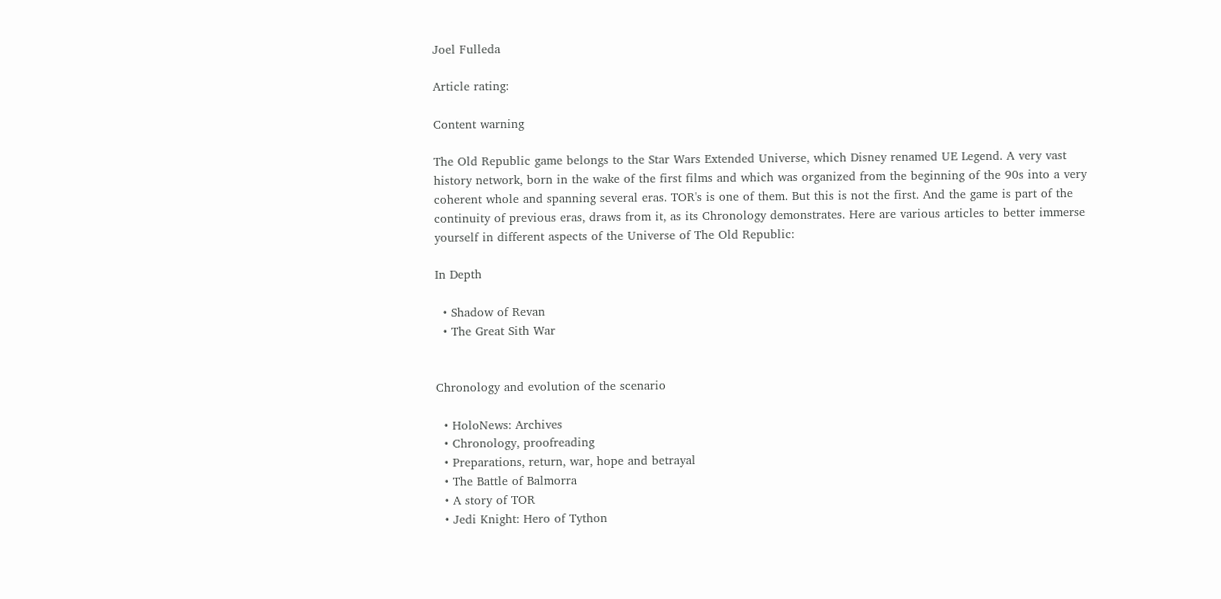Joel Fulleda

Article rating:

Content warning

The Old Republic game belongs to the Star Wars Extended Universe, which Disney renamed UE Legend. A very vast history network, born in the wake of the first films and which was organized from the beginning of the 90s into a very coherent whole and spanning several eras. TOR's is one of them. But this is not the first. And the game is part of the continuity of previous eras, draws from it, as its Chronology demonstrates. Here are various articles to better immerse yourself in different aspects of the Universe of The Old Republic:

In Depth

  • Shadow of Revan
  • The Great Sith War


Chronology and evolution of the scenario

  • HoloNews: Archives
  • Chronology, proofreading
  • Preparations, return, war, hope and betrayal
  • The Battle of Balmorra
  • A story of TOR
  • Jedi Knight: Hero of Tython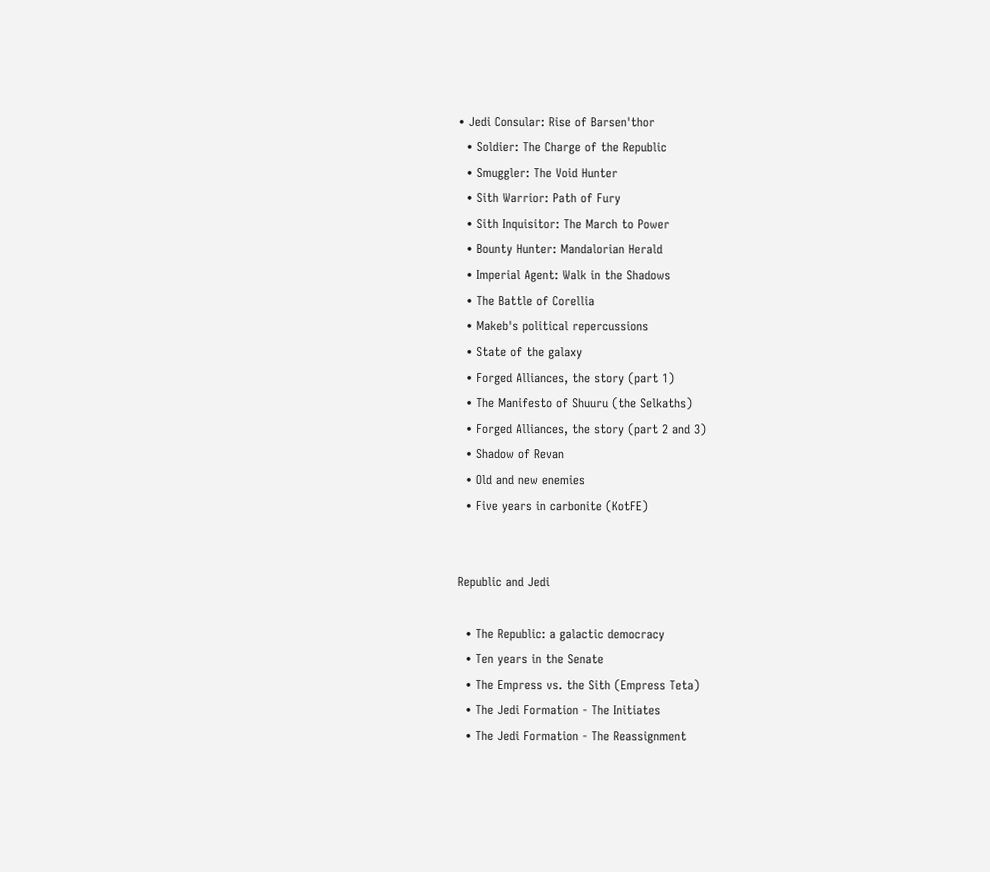• Jedi Consular: Rise of Barsen'thor
  • Soldier: The Charge of the Republic
  • Smuggler: The Void Hunter
  • Sith Warrior: Path of Fury
  • Sith Inquisitor: The March to Power
  • Bounty Hunter: Mandalorian Herald
  • Imperial Agent: Walk in the Shadows
  • The Battle of Corellia
  • Makeb's political repercussions
  • State of the galaxy
  • Forged Alliances, the story (part 1)
  • The Manifesto of Shuuru (the Selkaths)
  • Forged Alliances, the story (part 2 and 3)
  • Shadow of Revan
  • Old and new enemies
  • Five years in carbonite (KotFE)


Republic and Jedi

  • The Republic: a galactic democracy
  • Ten years in the Senate
  • The Empress vs. the Sith (Empress Teta)
  • The Jedi Formation - The Initiates
  • The Jedi Formation - The Reassignment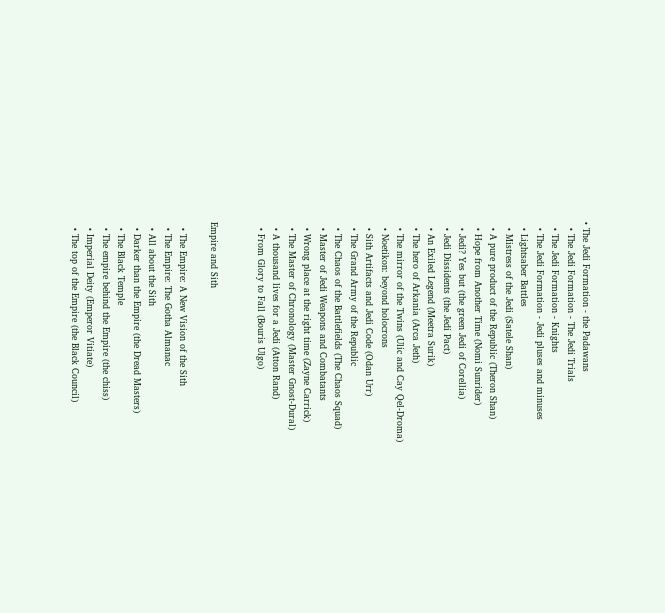• The Jedi Formation - the Padawans
  • The Jedi Formation - The Jedi Trials
  • The Jedi Formation - Knights
  • The Jedi Formation - Jedi pluses and minuses
  • Lightsaber Battles
  • Mistress of the Jedi (Satele Shan)
  • A pure product of the Republic (Theron Shan)
  • Hope from Another Time (Nomi Sunrider)
  • Jedi? Yes but (the green Jedi of Corellia)
  • Jedi Dissidents (the Jedi Pact)
  • An Exiled Legend (Meetra Surik)
  • The hero of Arkania (Arca Jeth)
  • The mirror of the Twins (Ulic and Cay Qel-Droma)
  • Noetikon: beyond holocrons
  • Sith Artifacts and Jedi Code (Odan Urr)
  • The Grand Army of the Republic
  • The Chaos of the Battlefields (The Chaos Squad)
  • Master of Jedi Weapons and Combatants
  • Wrong place at the right time (Zayne Carrick)
  • The Master of Chronology (Master Gnost-Dural)
  • A thousand lives for a Jedi (Atton Rand)
  • From Glory to Fall (Bouris Ulgo)


Empire and Sith

  • The Empire: A New Vision of the Sith
  • The Empire: The Gotha Almanac
  • All about the Sith
  • Darker than the Empire (the Dread Masters)
  • The Black Temple
  • The empire behind the Empire (the chiss)
  • Imperial Deity (Emperor Vitiate)
  • The top of the Empire (the Black Council)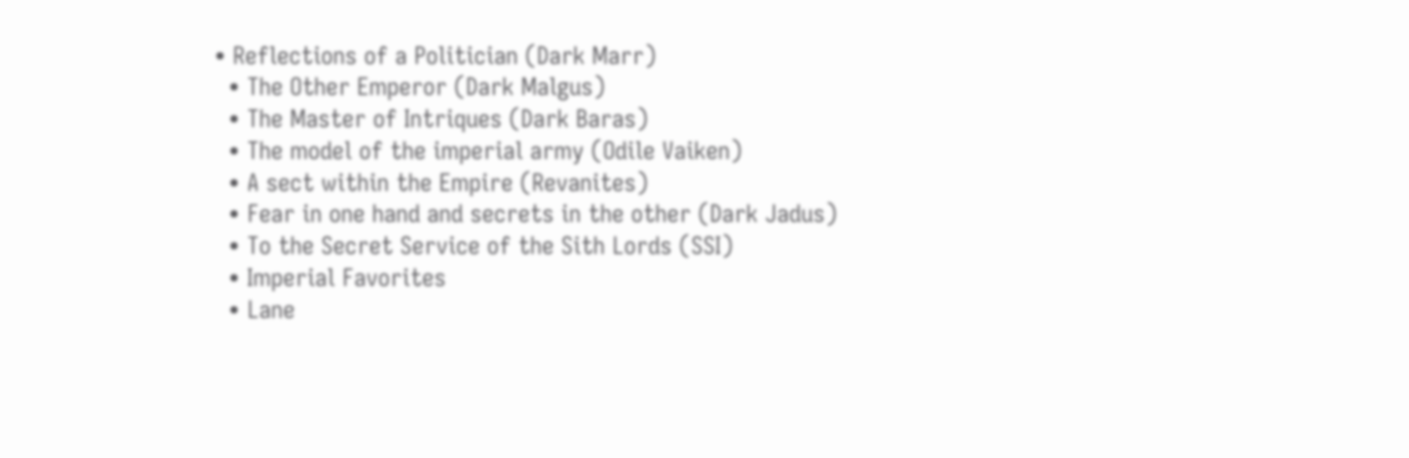• Reflections of a Politician (Dark Marr)
  • The Other Emperor (Dark Malgus)
  • The Master of Intriques (Dark Baras)
  • The model of the imperial army (Odile Vaiken)
  • A sect within the Empire (Revanites)
  • Fear in one hand and secrets in the other (Dark Jadus)
  • To the Secret Service of the Sith Lords (SSI)
  • Imperial Favorites
  • Lane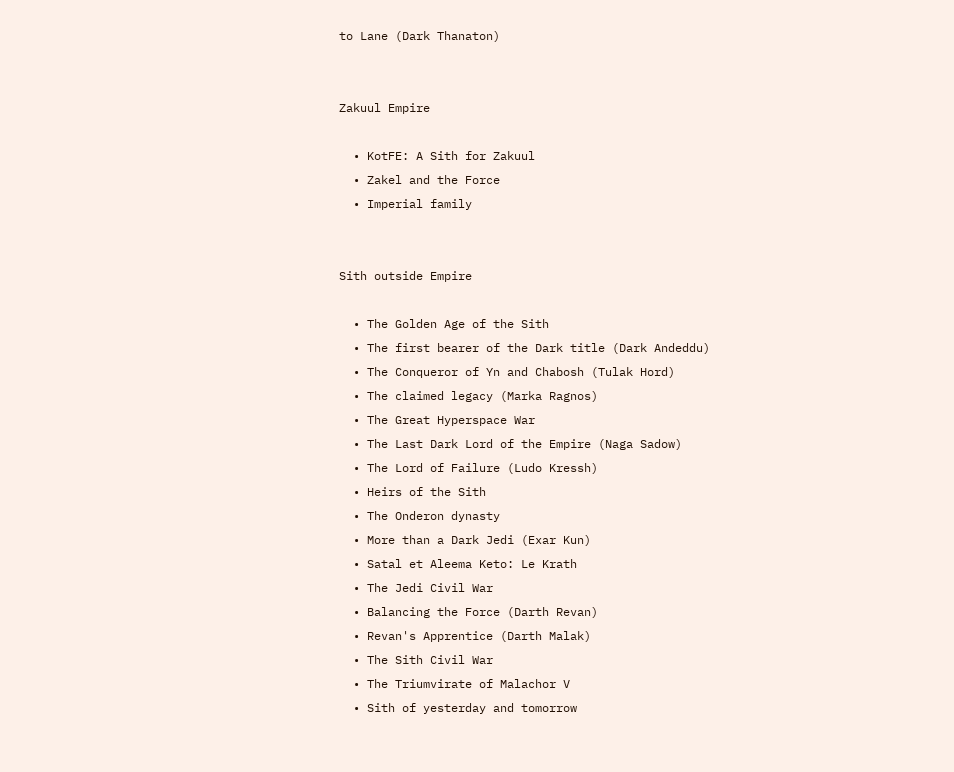to Lane (Dark Thanaton)


Zakuul Empire

  • KotFE: A Sith for Zakuul
  • Zakel and the Force
  • Imperial family


Sith outside Empire

  • The Golden Age of the Sith
  • The first bearer of the Dark title (Dark Andeddu)
  • The Conqueror of Yn and Chabosh (Tulak Hord)
  • The claimed legacy (Marka Ragnos)
  • The Great Hyperspace War
  • The Last Dark Lord of the Empire (Naga Sadow)
  • The Lord of Failure (Ludo Kressh)
  • Heirs of the Sith
  • The Onderon dynasty
  • More than a Dark Jedi (Exar Kun)
  • Satal et Aleema Keto: Le Krath
  • The Jedi Civil War
  • Balancing the Force (Darth Revan)
  • Revan's Apprentice (Darth Malak)
  • The Sith Civil War
  • The Triumvirate of Malachor V
  • Sith of yesterday and tomorrow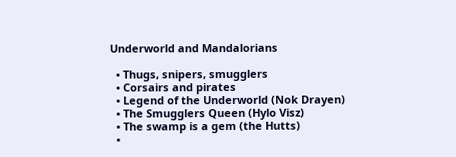Underworld and Mandalorians

  • Thugs, snipers, smugglers
  • Corsairs and pirates
  • Legend of the Underworld (Nok Drayen)
  • The Smugglers Queen (Hylo Visz)
  • The swamp is a gem (the Hutts)
  •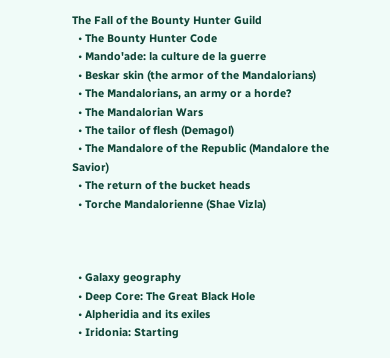The Fall of the Bounty Hunter Guild
  • The Bounty Hunter Code
  • Mando'ade: la culture de la guerre
  • Beskar skin (the armor of the Mandalorians)
  • The Mandalorians, an army or a horde?
  • The Mandalorian Wars
  • The tailor of flesh (Demagol)
  • The Mandalore of the Republic (Mandalore the Savior)
  • The return of the bucket heads
  • Torche Mandalorienne (Shae Vizla)



  • Galaxy geography
  • Deep Core: The Great Black Hole
  • Alpheridia and its exiles
  • Iridonia: Starting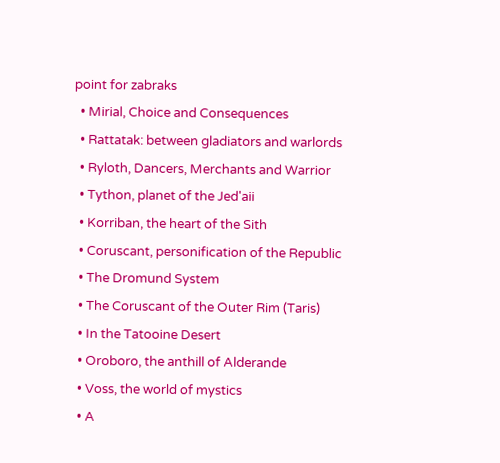point for zabraks
  • Mirial, Choice and Consequences
  • Rattatak: between gladiators and warlords
  • Ryloth, Dancers, Merchants and Warrior
  • Tython, planet of the Jed'aii
  • Korriban, the heart of the Sith
  • Coruscant, personification of the Republic
  • The Dromund System
  • The Coruscant of the Outer Rim (Taris)
  • In the Tatooine Desert
  • Oroboro, the anthill of Alderande
  • Voss, the world of mystics
  • A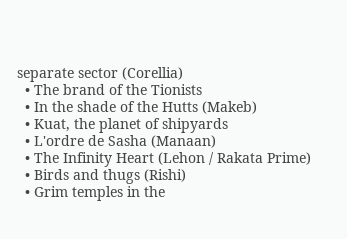separate sector (Corellia)
  • The brand of the Tionists
  • In the shade of the Hutts (Makeb)
  • Kuat, the planet of shipyards
  • L'ordre de Sasha (Manaan)
  • The Infinity Heart (Lehon / Rakata Prime)
  • Birds and thugs (Rishi)
  • Grim temples in the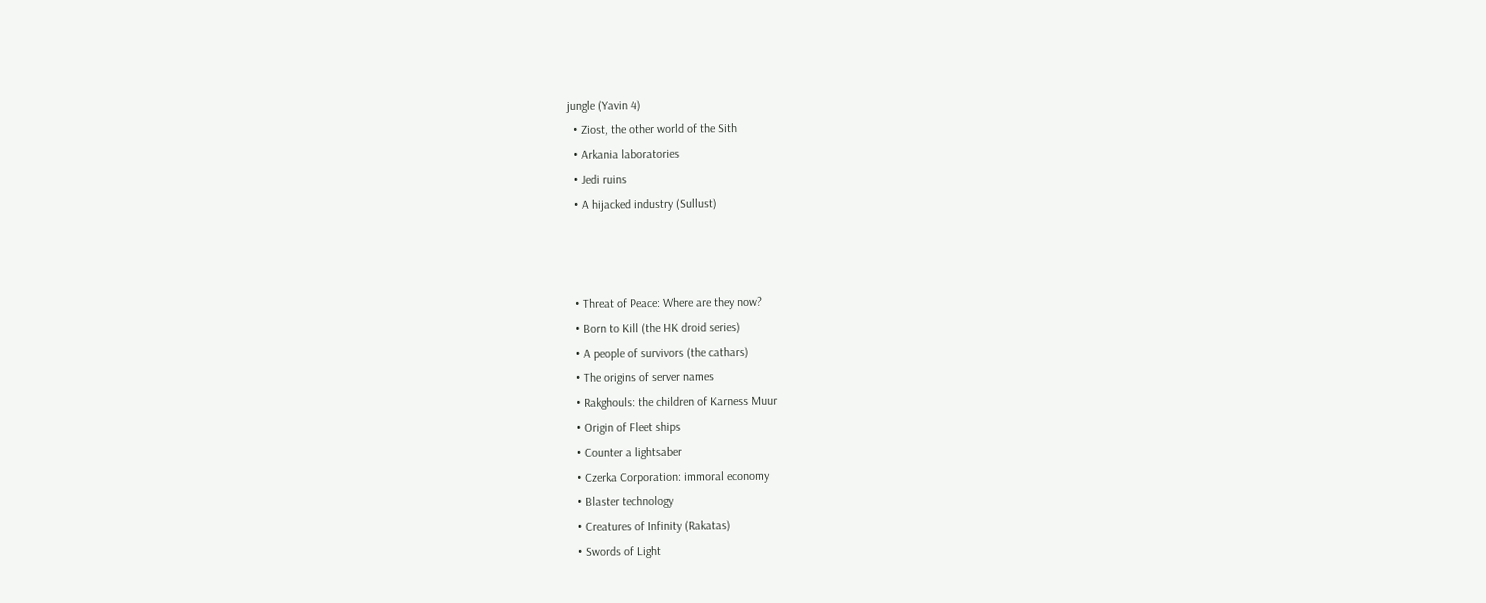jungle (Yavin 4)
  • Ziost, the other world of the Sith
  • Arkania laboratories
  • Jedi ruins
  • A hijacked industry (Sullust)



  • Threat of Peace: Where are they now?
  • Born to Kill (the HK droid series)
  • A people of survivors (the cathars)
  • The origins of server names
  • Rakghouls: the children of Karness Muur
  • Origin of Fleet ships
  • Counter a lightsaber
  • Czerka Corporation: immoral economy
  • Blaster technology
  • Creatures of Infinity (Rakatas)
  • Swords of Light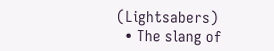(Lightsabers)
  • The slang of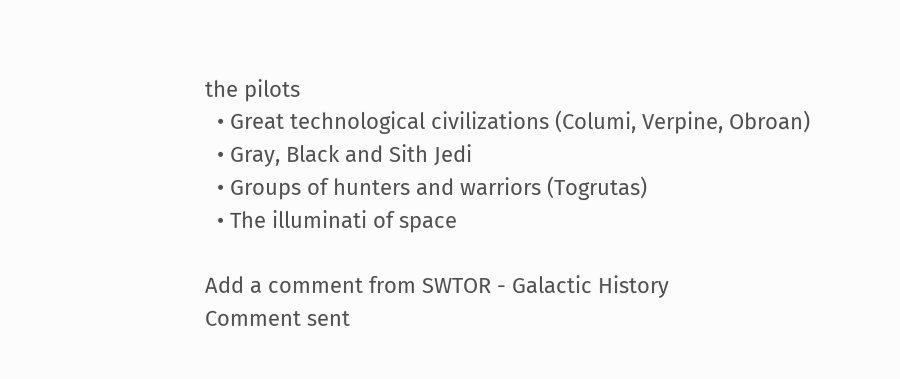the pilots
  • Great technological civilizations (Columi, Verpine, Obroan)
  • Gray, Black and Sith Jedi
  • Groups of hunters and warriors (Togrutas)
  • The illuminati of space

Add a comment from SWTOR - Galactic History
Comment sent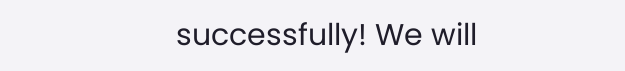successfully! We will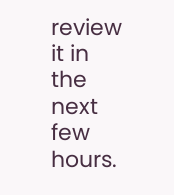review it in the next few hours.